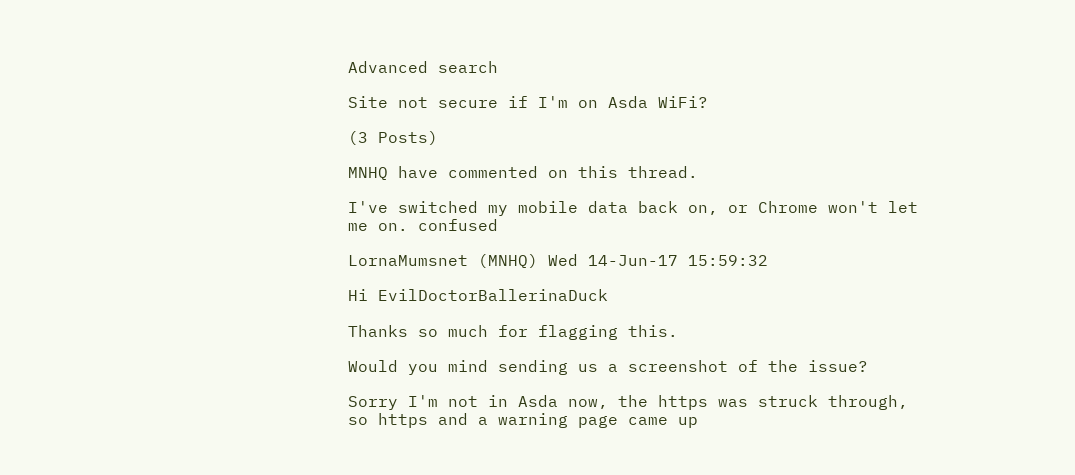Advanced search

Site not secure if I'm on Asda WiFi?

(3 Posts)

MNHQ have commented on this thread.

I've switched my mobile data back on, or Chrome won't let me on. confused

LornaMumsnet (MNHQ) Wed 14-Jun-17 15:59:32

Hi EvilDoctorBallerinaDuck

Thanks so much for flagging this.

Would you mind sending us a screenshot of the issue?

Sorry I'm not in Asda now, the https was struck through, so https and a warning page came up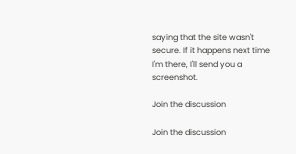saying that the site wasn't secure. If it happens next time I'm there, I'll send you a screenshot.

Join the discussion

Join the discussion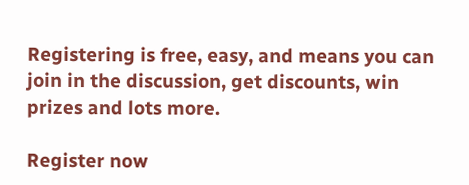Registering is free, easy, and means you can join in the discussion, get discounts, win prizes and lots more.

Register now